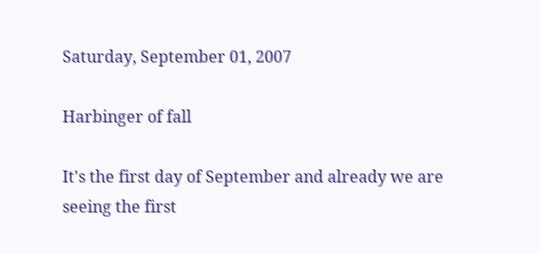Saturday, September 01, 2007

Harbinger of fall

It's the first day of September and already we are seeing the first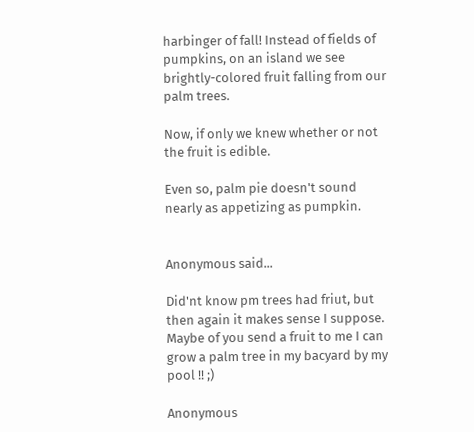harbinger of fall! Instead of fields of pumpkins, on an island we see brightly-colored fruit falling from our palm trees.

Now, if only we knew whether or not the fruit is edible.

Even so, palm pie doesn't sound nearly as appetizing as pumpkin.


Anonymous said...

Did'nt know pm trees had friut, but then again it makes sense I suppose.
Maybe of you send a fruit to me I can grow a palm tree in my bacyard by my pool !! ;)

Anonymous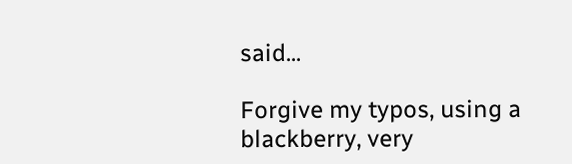said...

Forgive my typos, using a blackberry, very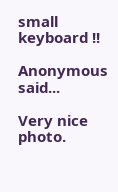small keyboard !!

Anonymous said...

Very nice photo.